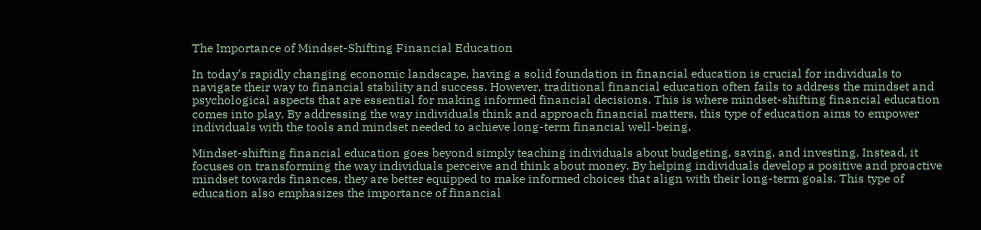The Importance of Mindset-Shifting Financial Education

In today’s rapidly changing economic landscape, having a solid foundation in financial education is crucial for individuals to navigate their way to financial stability and success. However, traditional financial education often fails to address the mindset and psychological aspects that are essential for making informed financial decisions. This is where mindset-shifting financial education comes into play. By addressing the way individuals think and approach financial matters, this type of education aims to empower individuals with the tools and mindset needed to achieve long-term financial well-being.

Mindset-shifting financial education goes beyond simply teaching individuals about budgeting, saving, and investing. Instead, it focuses on transforming the way individuals perceive and think about money. By helping individuals develop a positive and proactive mindset towards finances, they are better equipped to make informed choices that align with their long-term goals. This type of education also emphasizes the importance of financial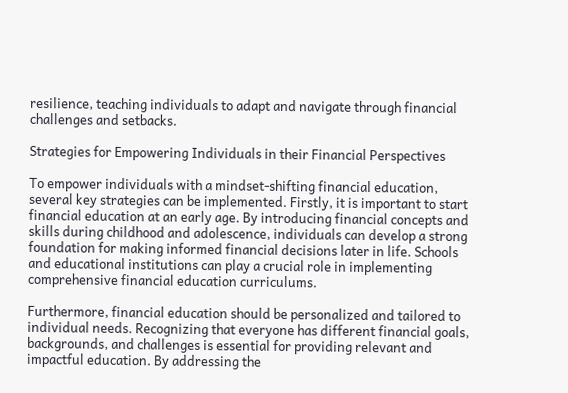resilience, teaching individuals to adapt and navigate through financial challenges and setbacks.

Strategies for Empowering Individuals in their Financial Perspectives

To empower individuals with a mindset-shifting financial education, several key strategies can be implemented. Firstly, it is important to start financial education at an early age. By introducing financial concepts and skills during childhood and adolescence, individuals can develop a strong foundation for making informed financial decisions later in life. Schools and educational institutions can play a crucial role in implementing comprehensive financial education curriculums.

Furthermore, financial education should be personalized and tailored to individual needs. Recognizing that everyone has different financial goals, backgrounds, and challenges is essential for providing relevant and impactful education. By addressing the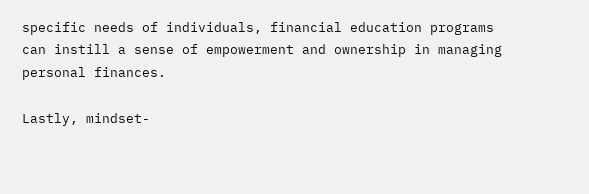specific needs of individuals, financial education programs can instill a sense of empowerment and ownership in managing personal finances.

Lastly, mindset-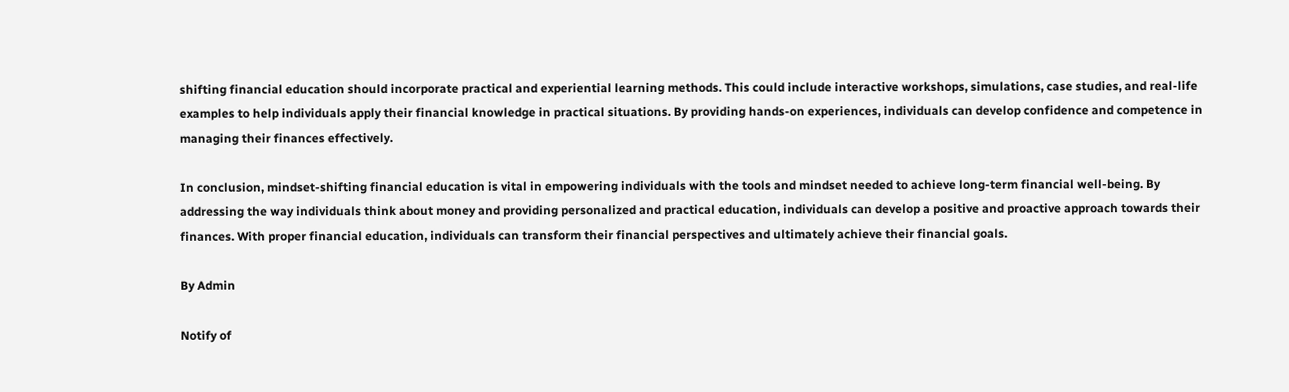shifting financial education should incorporate practical and experiential learning methods. This could include interactive workshops, simulations, case studies, and real-life examples to help individuals apply their financial knowledge in practical situations. By providing hands-on experiences, individuals can develop confidence and competence in managing their finances effectively.

In conclusion, mindset-shifting financial education is vital in empowering individuals with the tools and mindset needed to achieve long-term financial well-being. By addressing the way individuals think about money and providing personalized and practical education, individuals can develop a positive and proactive approach towards their finances. With proper financial education, individuals can transform their financial perspectives and ultimately achieve their financial goals.

By Admin

Notify of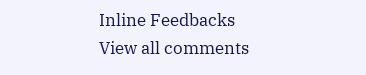Inline Feedbacks
View all comments